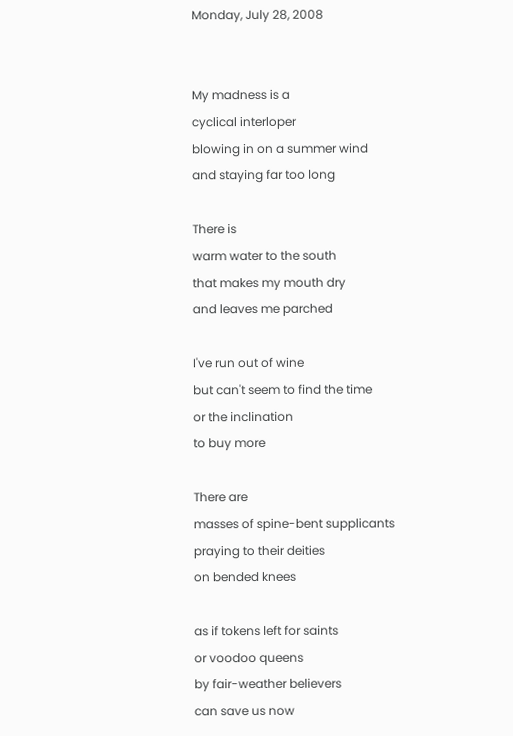Monday, July 28, 2008


My madness is a
cyclical interloper
blowing in on a summer wind
and staying far too long

There is
warm water to the south
that makes my mouth dry
and leaves me parched

I've run out of wine
but can't seem to find the time
or the inclination
to buy more

There are
masses of spine-bent supplicants
praying to their deities
on bended knees

as if tokens left for saints
or voodoo queens
by fair-weather believers
can save us now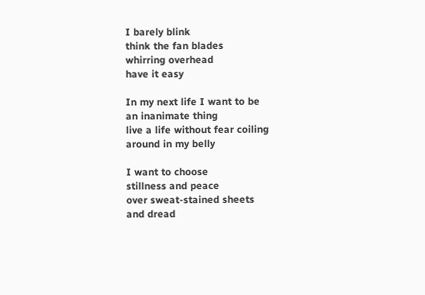I barely blink
think the fan blades
whirring overhead
have it easy

In my next life I want to be
an inanimate thing
live a life without fear coiling
around in my belly

I want to choose
stillness and peace
over sweat-stained sheets
and dread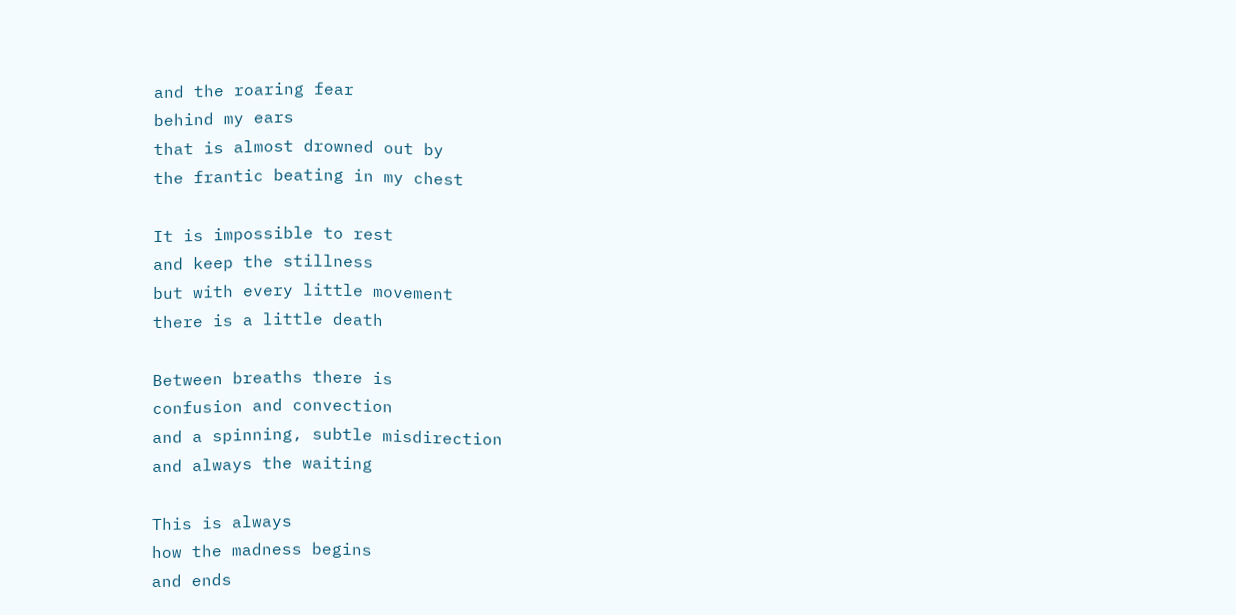and the roaring fear
behind my ears
that is almost drowned out by
the frantic beating in my chest

It is impossible to rest
and keep the stillness
but with every little movement
there is a little death

Between breaths there is
confusion and convection
and a spinning, subtle misdirection
and always the waiting

This is always
how the madness begins
and ends